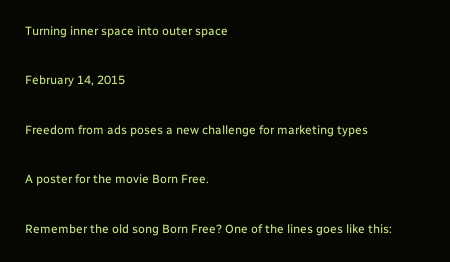Turning inner space into outer space

February 14, 2015

Freedom from ads poses a new challenge for marketing types

A poster for the movie Born Free.

Remember the old song Born Free? One of the lines goes like this: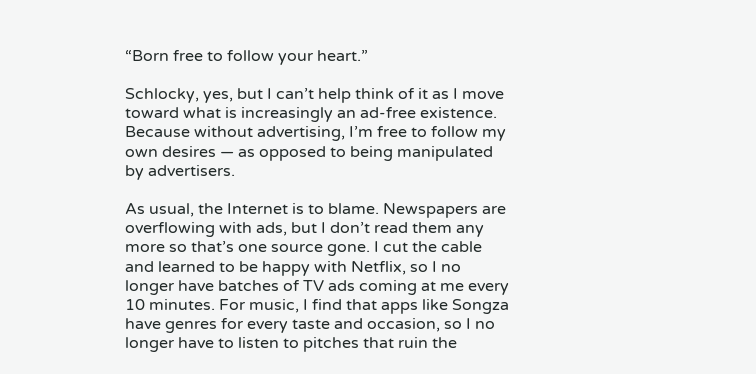“Born free to follow your heart.”

Schlocky, yes, but I can’t help think of it as I move toward what is increasingly an ad-free existence. Because without advertising, I’m free to follow my own desires — as opposed to being manipulated by advertisers.

As usual, the Internet is to blame. Newspapers are overflowing with ads, but I don’t read them any more so that’s one source gone. I cut the cable and learned to be happy with Netflix, so I no longer have batches of TV ads coming at me every 10 minutes. For music, I find that apps like Songza have genres for every taste and occasion, so I no longer have to listen to pitches that ruin the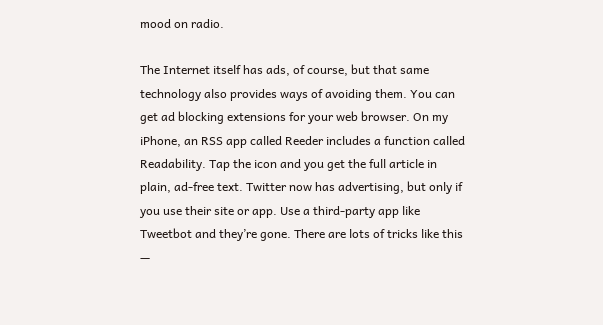mood on radio.

The Internet itself has ads, of course, but that same technology also provides ways of avoiding them. You can get ad blocking extensions for your web browser. On my iPhone, an RSS app called Reeder includes a function called Readability. Tap the icon and you get the full article in plain, ad-free text. Twitter now has advertising, but only if you use their site or app. Use a third-party app like Tweetbot and they’re gone. There are lots of tricks like this —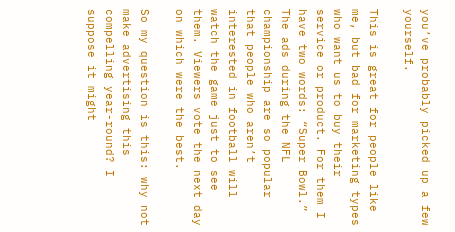you’ve probably picked up a few yourself.

This is great for people like me, but bad for marketing types who want us to buy their service or product. For them I have two words: “Super Bowl.” The ads during the NFL championship are so popular that people who aren’t interested in football will watch the game just to see them. Viewers vote the next day on which were the best.

So my question is this: why not make advertising this compelling year-round? I suppose it might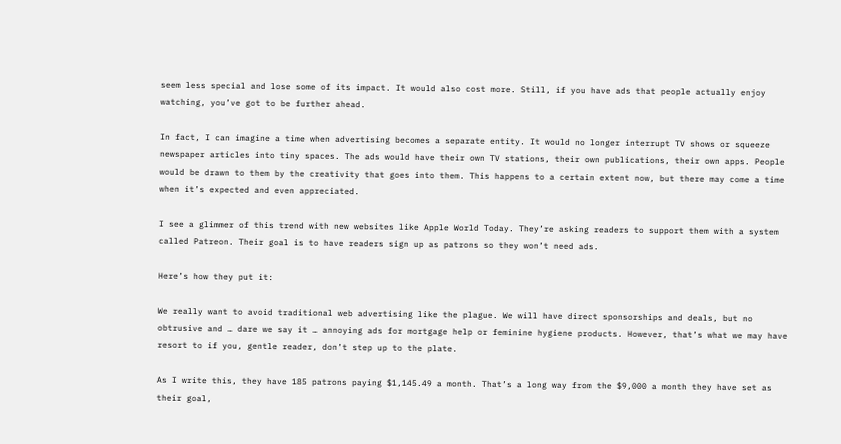seem less special and lose some of its impact. It would also cost more. Still, if you have ads that people actually enjoy watching, you’ve got to be further ahead.

In fact, I can imagine a time when advertising becomes a separate entity. It would no longer interrupt TV shows or squeeze newspaper articles into tiny spaces. The ads would have their own TV stations, their own publications, their own apps. People would be drawn to them by the creativity that goes into them. This happens to a certain extent now, but there may come a time when it’s expected and even appreciated.

I see a glimmer of this trend with new websites like Apple World Today. They’re asking readers to support them with a system called Patreon. Their goal is to have readers sign up as patrons so they won’t need ads.

Here’s how they put it:

We really want to avoid traditional web advertising like the plague. We will have direct sponsorships and deals, but no obtrusive and … dare we say it … annoying ads for mortgage help or feminine hygiene products. However, that’s what we may have resort to if you, gentle reader, don’t step up to the plate.

As I write this, they have 185 patrons paying $1,145.49 a month. That’s a long way from the $9,000 a month they have set as their goal,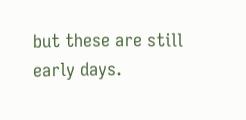but these are still early days.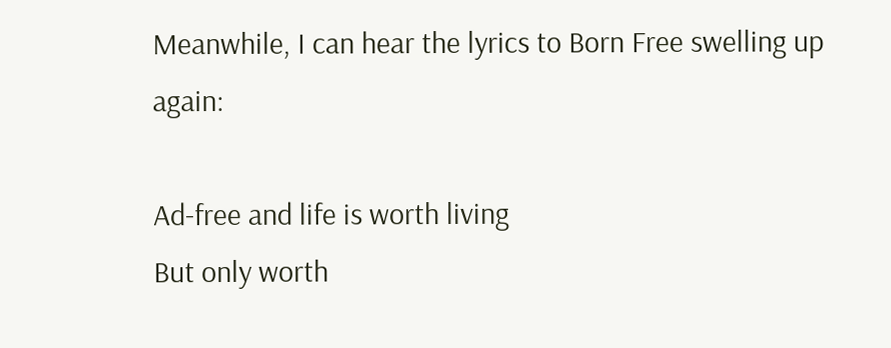Meanwhile, I can hear the lyrics to Born Free swelling up again:

Ad-free and life is worth living
But only worth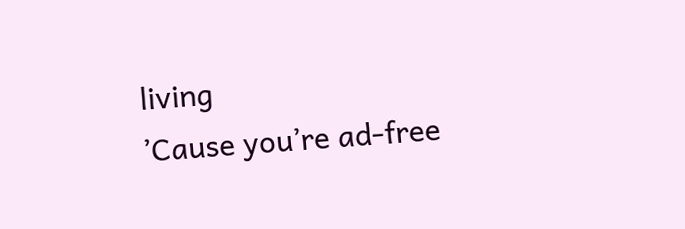living
’Cause you’re ad-free